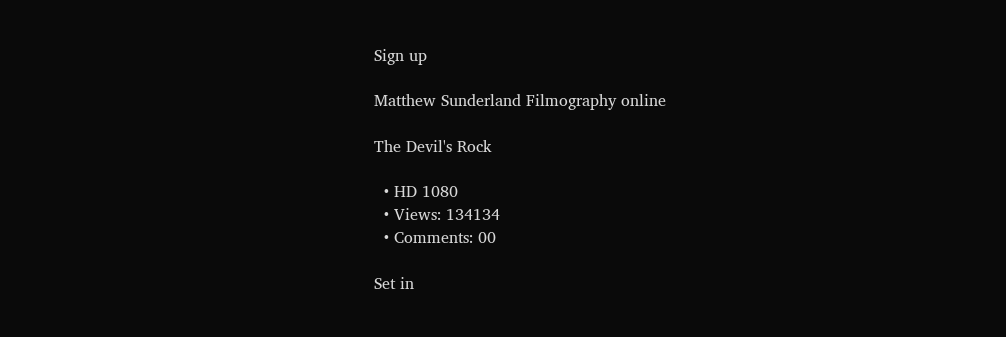Sign up

Matthew Sunderland Filmography online

The Devil's Rock

  • HD 1080
  • Views: 134134
  • Comments: 00

Set in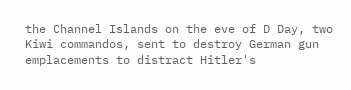the Channel Islands on the eve of D Day, two Kiwi commandos, sent to destroy German gun emplacements to distract Hitler's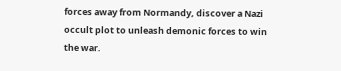forces away from Normandy, discover a Nazi occult plot to unleash demonic forces to win the war.